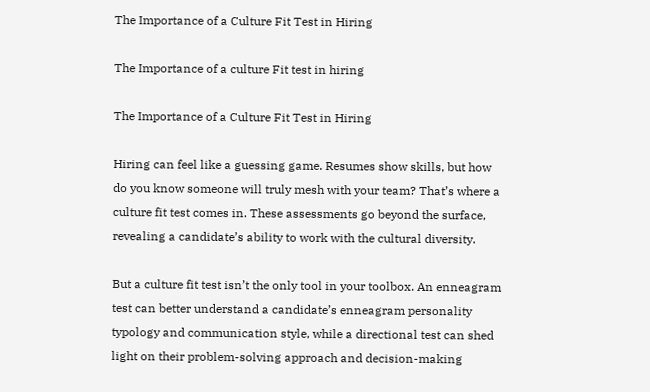The Importance of a Culture Fit Test in Hiring

The Importance of a culture Fit test in hiring

The Importance of a Culture Fit Test in Hiring

Hiring can feel like a guessing game. Resumes show skills, but how do you know someone will truly mesh with your team? That’s where a culture fit test comes in. These assessments go beyond the surface, revealing a candidate’s ability to work with the cultural diversity.

But a culture fit test isn’t the only tool in your toolbox. An enneagram test can better understand a candidate’s enneagram personality typology and communication style, while a directional test can shed light on their problem-solving approach and decision-making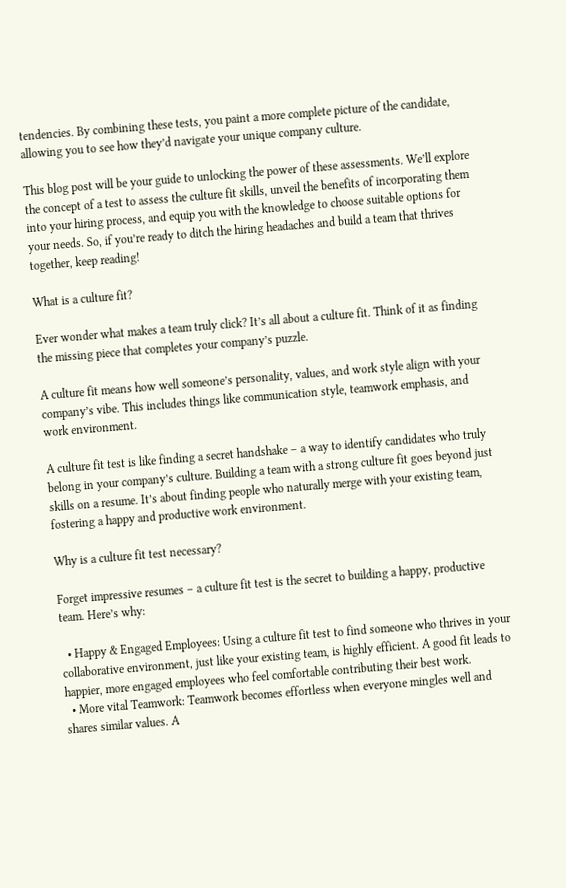tendencies. By combining these tests, you paint a more complete picture of the candidate, allowing you to see how they’d navigate your unique company culture.

This blog post will be your guide to unlocking the power of these assessments. We’ll explore the concept of a test to assess the culture fit skills, unveil the benefits of incorporating them into your hiring process, and equip you with the knowledge to choose suitable options for your needs. So, if you’re ready to ditch the hiring headaches and build a team that thrives together, keep reading!

What is a culture fit?

Ever wonder what makes a team truly click? It’s all about a culture fit. Think of it as finding the missing piece that completes your company’s puzzle.

A culture fit means how well someone’s personality, values, and work style align with your company’s vibe. This includes things like communication style, teamwork emphasis, and work environment.

A culture fit test is like finding a secret handshake – a way to identify candidates who truly belong in your company’s culture. Building a team with a strong culture fit goes beyond just skills on a resume. It’s about finding people who naturally merge with your existing team, fostering a happy and productive work environment.

Why is a culture fit test necessary?

Forget impressive resumes – a culture fit test is the secret to building a happy, productive team. Here’s why:

  • Happy & Engaged Employees: Using a culture fit test to find someone who thrives in your collaborative environment, just like your existing team, is highly efficient. A good fit leads to happier, more engaged employees who feel comfortable contributing their best work.
  • More vital Teamwork: Teamwork becomes effortless when everyone mingles well and shares similar values. A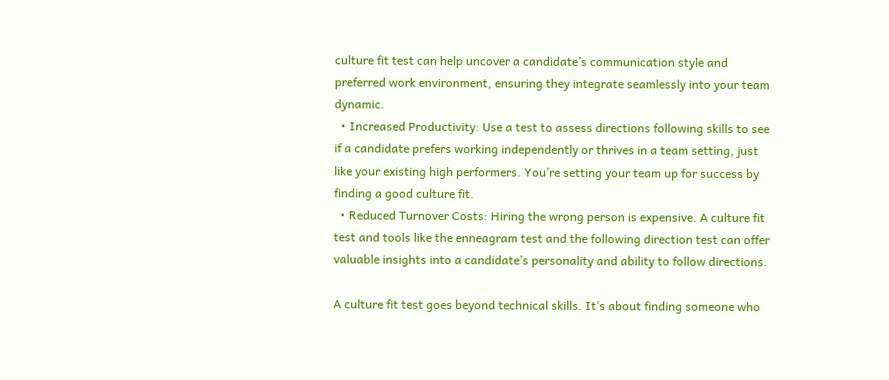culture fit test can help uncover a candidate’s communication style and preferred work environment, ensuring they integrate seamlessly into your team dynamic.
  • Increased Productivity: Use a test to assess directions following skills to see if a candidate prefers working independently or thrives in a team setting, just like your existing high performers. You’re setting your team up for success by finding a good culture fit.
  • Reduced Turnover Costs: Hiring the wrong person is expensive. A culture fit test and tools like the enneagram test and the following direction test can offer valuable insights into a candidate’s personality and ability to follow directions.

A culture fit test goes beyond technical skills. It’s about finding someone who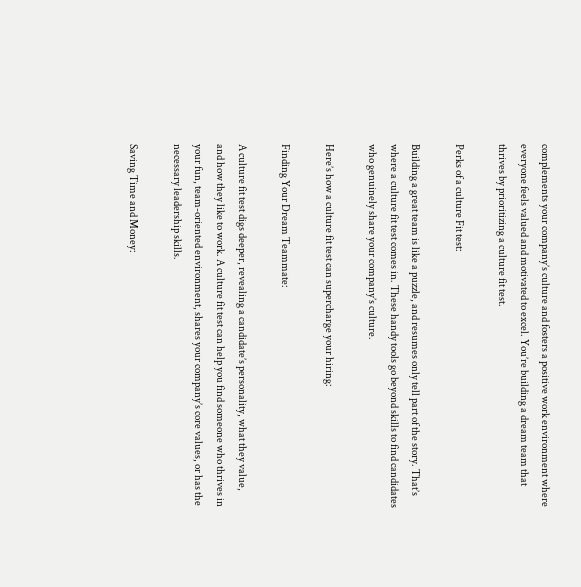complements your company’s culture and fosters a positive work environment where everyone feels valued and motivated to excel. You’re building a dream team that thrives by prioritizing a culture fit test.

Perks of a culture Fit test:

Building a great team is like a puzzle, and resumes only tell part of the story. That’s where a culture fit test comes in. These handy tools go beyond skills to find candidates who genuinely share your company’s culture.

Here’s how a culture fit test can supercharge your hiring:

Finding Your Dream Teammate:

A culture fit test digs deeper, revealing a candidate’s personality, what they value, and how they like to work. A culture fit test can help you find someone who thrives in your fun, team-oriented environment, shares your company’s core values, or has the necessary leadership skills.

Saving Time and Money: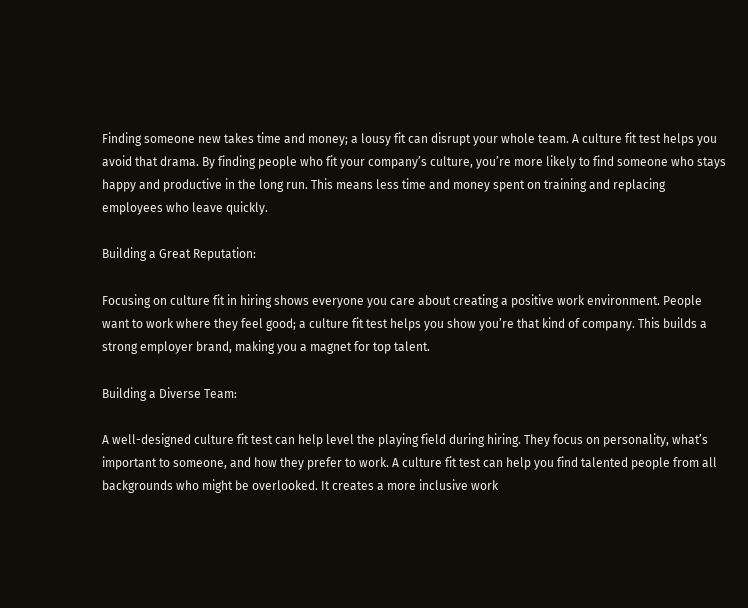Finding someone new takes time and money; a lousy fit can disrupt your whole team. A culture fit test helps you avoid that drama. By finding people who fit your company’s culture, you’re more likely to find someone who stays happy and productive in the long run. This means less time and money spent on training and replacing employees who leave quickly.

Building a Great Reputation:

Focusing on culture fit in hiring shows everyone you care about creating a positive work environment. People want to work where they feel good; a culture fit test helps you show you’re that kind of company. This builds a strong employer brand, making you a magnet for top talent.

Building a Diverse Team:

A well-designed culture fit test can help level the playing field during hiring. They focus on personality, what’s important to someone, and how they prefer to work. A culture fit test can help you find talented people from all backgrounds who might be overlooked. It creates a more inclusive work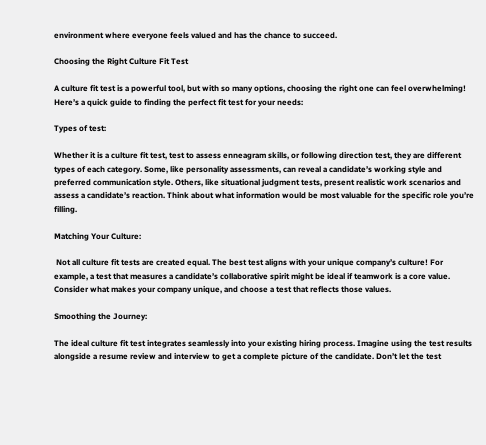environment where everyone feels valued and has the chance to succeed.

Choosing the Right Culture Fit Test

A culture fit test is a powerful tool, but with so many options, choosing the right one can feel overwhelming! Here’s a quick guide to finding the perfect fit test for your needs:

Types of test:

Whether it is a culture fit test, test to assess enneagram skills, or following direction test, they are different types of each category. Some, like personality assessments, can reveal a candidate’s working style and preferred communication style. Others, like situational judgment tests, present realistic work scenarios and assess a candidate’s reaction. Think about what information would be most valuable for the specific role you’re filling.

Matching Your Culture:

 Not all culture fit tests are created equal. The best test aligns with your unique company’s culture! For example, a test that measures a candidate’s collaborative spirit might be ideal if teamwork is a core value. Consider what makes your company unique, and choose a test that reflects those values.

Smoothing the Journey:

The ideal culture fit test integrates seamlessly into your existing hiring process. Imagine using the test results alongside a resume review and interview to get a complete picture of the candidate. Don’t let the test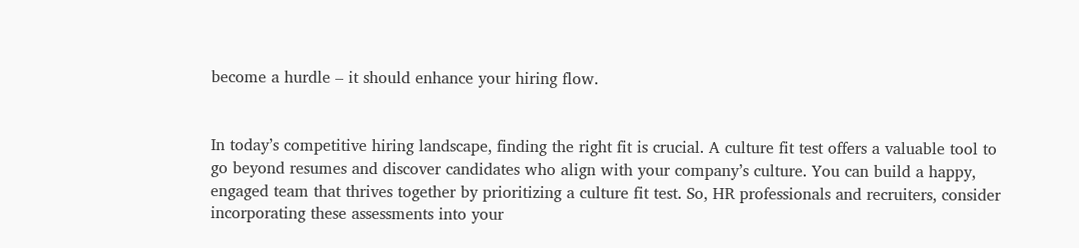become a hurdle – it should enhance your hiring flow.


In today’s competitive hiring landscape, finding the right fit is crucial. A culture fit test offers a valuable tool to go beyond resumes and discover candidates who align with your company’s culture. You can build a happy, engaged team that thrives together by prioritizing a culture fit test. So, HR professionals and recruiters, consider incorporating these assessments into your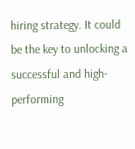hiring strategy. It could be the key to unlocking a successful and high-performing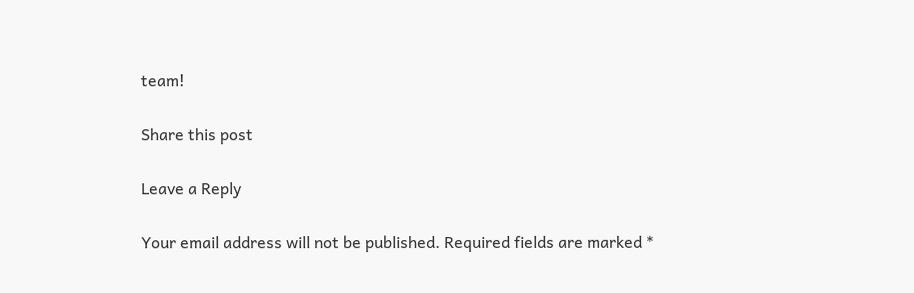team!

Share this post

Leave a Reply

Your email address will not be published. Required fields are marked *